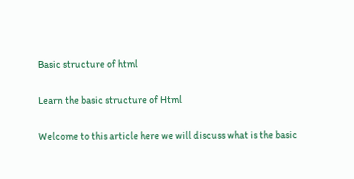Basic structure of html

Learn the basic structure of Html

Welcome to this article here we will discuss what is the basic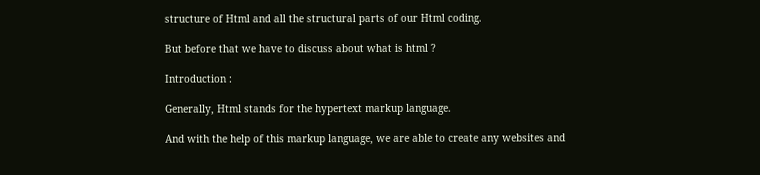structure of Html and all the structural parts of our Html coding.

But before that we have to discuss about what is html ?

Introduction :

Generally, Html stands for the hypertext markup language.

And with the help of this markup language, we are able to create any websites and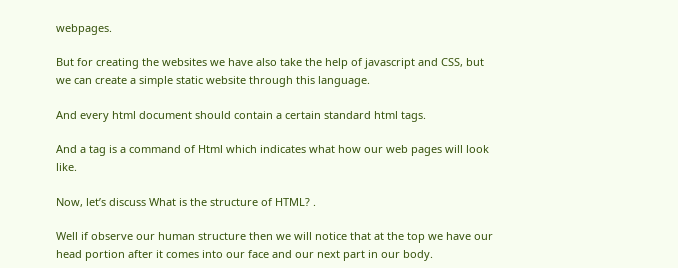webpages.

But for creating the websites we have also take the help of javascript and CSS, but we can create a simple static website through this language.

And every html document should contain a certain standard html tags.

And a tag is a command of Html which indicates what how our web pages will look like.

Now, let’s discuss What is the structure of HTML? .

Well if observe our human structure then we will notice that at the top we have our head portion after it comes into our face and our next part in our body.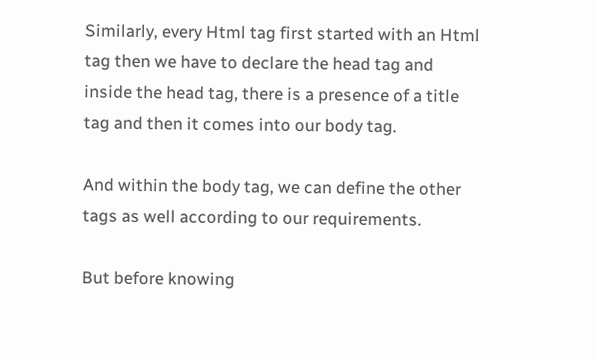Similarly, every Html tag first started with an Html tag then we have to declare the head tag and inside the head tag, there is a presence of a title tag and then it comes into our body tag.

And within the body tag, we can define the other tags as well according to our requirements.

But before knowing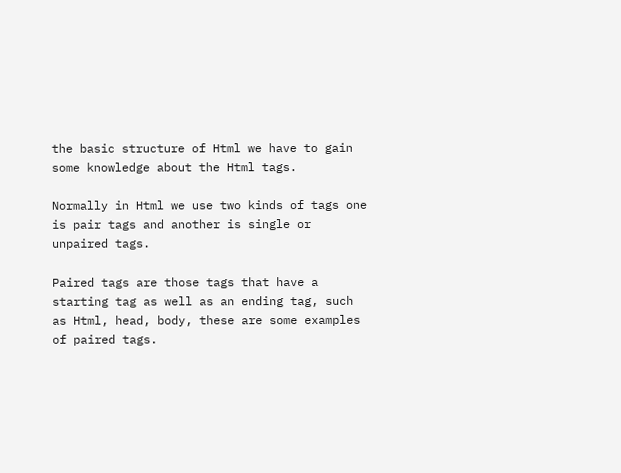the basic structure of Html we have to gain some knowledge about the Html tags.

Normally in Html we use two kinds of tags one is pair tags and another is single or unpaired tags.

Paired tags are those tags that have a starting tag as well as an ending tag, such as Html, head, body, these are some examples of paired tags.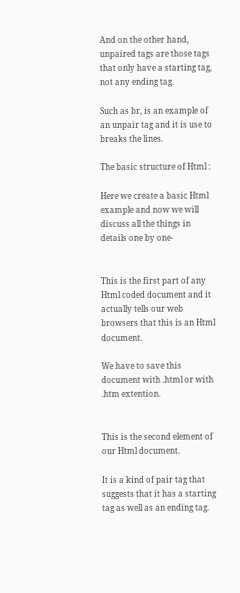And on the other hand, unpaired tags are those tags that only have a starting tag, not any ending tag.

Such as br, is an example of an unpair tag and it is use to breaks the lines.

The basic structure of Html :

Here we create a basic Html example and now we will discuss all the things in details one by one-


This is the first part of any Html coded document and it actually tells our web browsers that this is an Html document.

We have to save this document with .html or with .htm extention.


This is the second element of our Html document.

It is a kind of pair tag that suggests that it has a starting tag as well as an ending tag.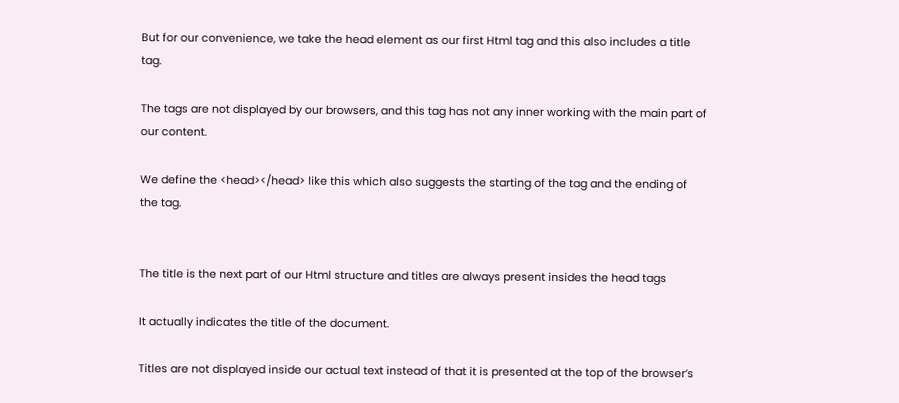But for our convenience, we take the head element as our first Html tag and this also includes a title tag.

The tags are not displayed by our browsers, and this tag has not any inner working with the main part of our content.

We define the <head></head> like this which also suggests the starting of the tag and the ending of the tag.


The title is the next part of our Html structure and titles are always present insides the head tags

It actually indicates the title of the document.

Titles are not displayed inside our actual text instead of that it is presented at the top of the browser’s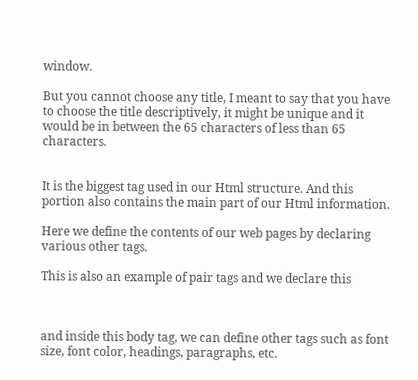window.

But you cannot choose any title, I meant to say that you have to choose the title descriptively, it might be unique and it would be in between the 65 characters of less than 65 characters.


It is the biggest tag used in our Html structure. And this portion also contains the main part of our Html information.

Here we define the contents of our web pages by declaring various other tags.

This is also an example of pair tags and we declare this



and inside this body tag, we can define other tags such as font size, font color, headings, paragraphs, etc.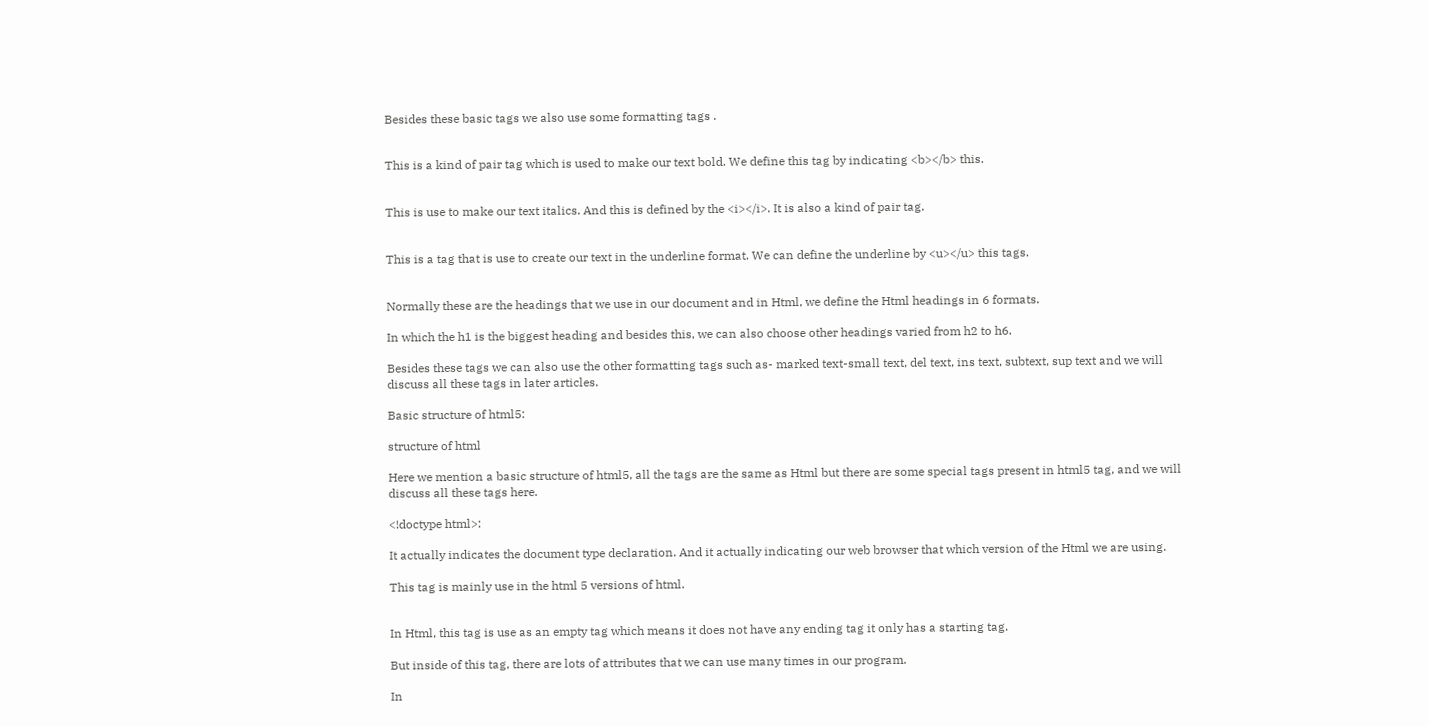Besides these basic tags we also use some formatting tags .


This is a kind of pair tag which is used to make our text bold. We define this tag by indicating <b></b> this.


This is use to make our text italics. And this is defined by the <i></i>. It is also a kind of pair tag.


This is a tag that is use to create our text in the underline format. We can define the underline by <u></u> this tags.


Normally these are the headings that we use in our document and in Html, we define the Html headings in 6 formats.

In which the h1 is the biggest heading and besides this, we can also choose other headings varied from h2 to h6.

Besides these tags we can also use the other formatting tags such as- marked text-small text, del text, ins text, subtext, sup text and we will discuss all these tags in later articles.

Basic structure of html5:

structure of html

Here we mention a basic structure of html5, all the tags are the same as Html but there are some special tags present in html5 tag, and we will discuss all these tags here.

<!doctype html>:

It actually indicates the document type declaration. And it actually indicating our web browser that which version of the Html we are using.

This tag is mainly use in the html 5 versions of html.


In Html, this tag is use as an empty tag which means it does not have any ending tag it only has a starting tag.

But inside of this tag, there are lots of attributes that we can use many times in our program.

In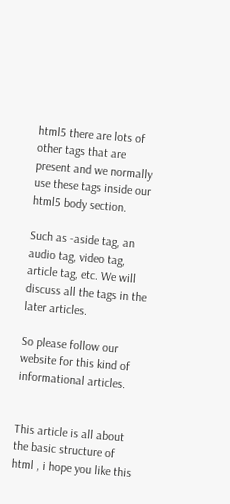html5 there are lots of other tags that are present and we normally use these tags inside our html5 body section.

Such as -aside tag, an audio tag, video tag, article tag, etc. We will discuss all the tags in the later articles.

So please follow our website for this kind of informational articles.


This article is all about the basic structure of html , i hope you like this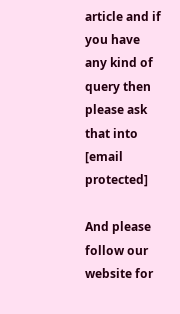article and if you have any kind of query then please ask that into [email protected]

And please follow our website for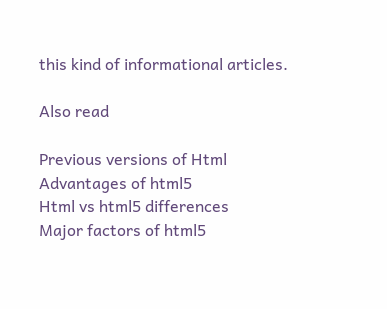this kind of informational articles.

Also read

Previous versions of Html
Advantages of html5
Html vs html5 differences
Major factors of html5